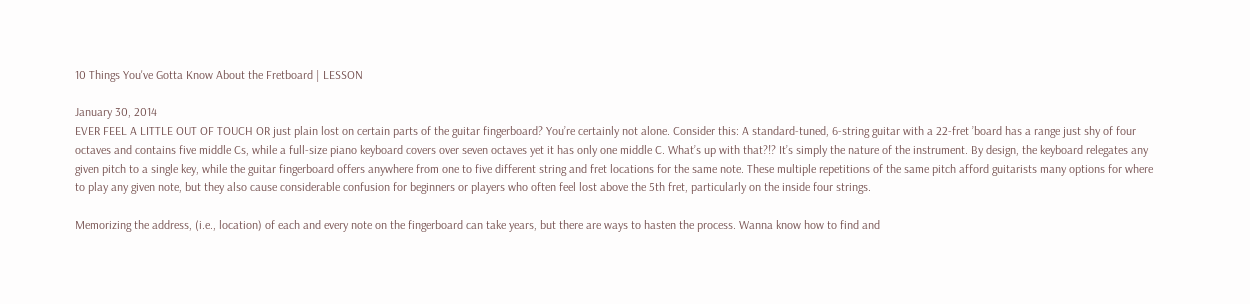10 Things You've Gotta Know About the Fretboard | LESSON

January 30, 2014
EVER FEEL A LITTLE OUT OF TOUCH OR just plain lost on certain parts of the guitar fingerboard? You’re certainly not alone. Consider this: A standard-tuned, 6-string guitar with a 22-fret ’board has a range just shy of four octaves and contains five middle Cs, while a full-size piano keyboard covers over seven octaves yet it has only one middle C. What’s up with that?!? It’s simply the nature of the instrument. By design, the keyboard relegates any given pitch to a single key, while the guitar fingerboard offers anywhere from one to five different string and fret locations for the same note. These multiple repetitions of the same pitch afford guitarists many options for where to play any given note, but they also cause considerable confusion for beginners or players who often feel lost above the 5th fret, particularly on the inside four strings.

Memorizing the address, (i.e., location) of each and every note on the fingerboard can take years, but there are ways to hasten the process. Wanna know how to find and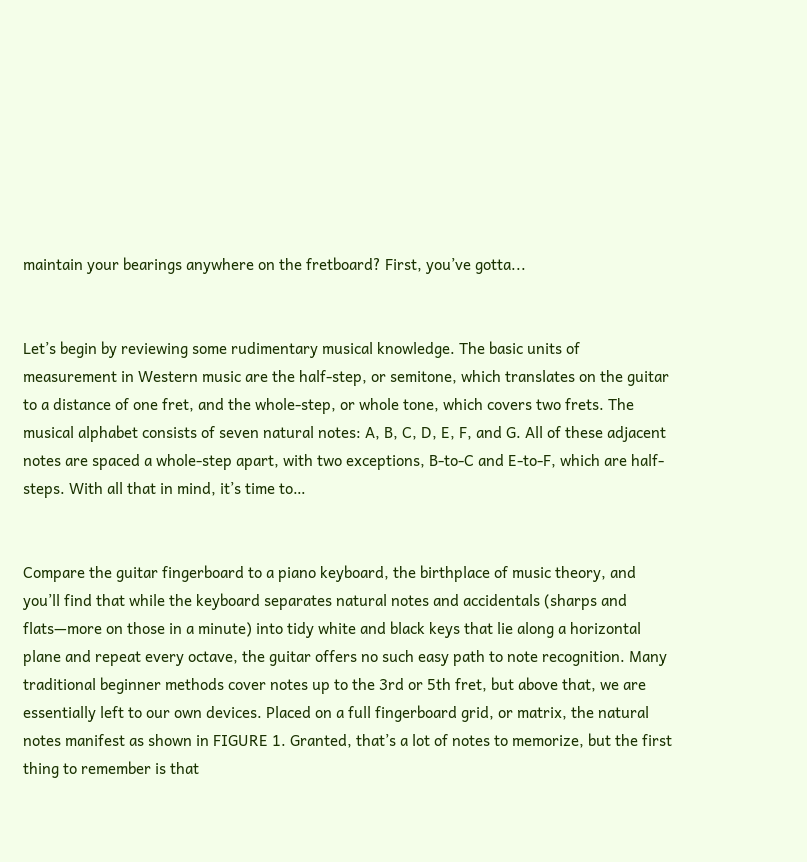maintain your bearings anywhere on the fretboard? First, you’ve gotta...


Let’s begin by reviewing some rudimentary musical knowledge. The basic units of measurement in Western music are the half-step, or semitone, which translates on the guitar to a distance of one fret, and the whole-step, or whole tone, which covers two frets. The musical alphabet consists of seven natural notes: A, B, C, D, E, F, and G. All of these adjacent notes are spaced a whole-step apart, with two exceptions, B-to-C and E-to-F, which are half-steps. With all that in mind, it’s time to…


Compare the guitar fingerboard to a piano keyboard, the birthplace of music theory, and you’ll find that while the keyboard separates natural notes and accidentals (sharps and flats—more on those in a minute) into tidy white and black keys that lie along a horizontal plane and repeat every octave, the guitar offers no such easy path to note recognition. Many traditional beginner methods cover notes up to the 3rd or 5th fret, but above that, we are essentially left to our own devices. Placed on a full fingerboard grid, or matrix, the natural notes manifest as shown in FIGURE 1. Granted, that’s a lot of notes to memorize, but the first thing to remember is that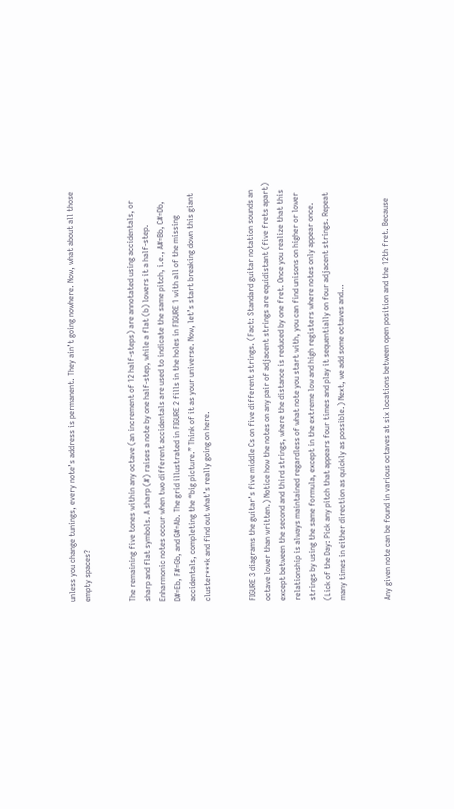unless you change tunings, every note’s address is permanent. They ain’t going nowhere. Now, what about all those empty spaces?


The remaining five tones within any octave (an increment of 12 half-steps) are annotated using accidentals, or sharp and flat symbols. A sharp (#) raises a note by one half-step, while a flat (b) lowers it a half-step. Enharmonic notes occur when two different accidentals are used to indicate the same pitch, i.e., A#=Bb, C#=Db, D#=Eb, F#=Gb, and G#=Ab. The grid illustrated in FIGURE 2 fills in the holes in FIGURE 1 with all of the missing accidentals, completing the “big picture.” Think of it as your universe. Now, let’s start breaking down this giant cluster***k and find out what’s really going on here.


FIGURE 3 diagrams the guitar’s five middle Cs on five different strings. (Fact: Standard guitar notation sounds an octave lower than written.) Notice how the notes on any pair of adjacent strings are equidistant (five frets apart) except between the second and third strings, where the distance is reduced by one fret. Once you realize that this relationship is always maintained regardless of what note you start with, you can find unisons on higher or lower strings by using the same formula, except in the extreme low and high registers where notes only appear once. (Lick of the Day: Pick any pitch that appears four times and play it sequentially on four adjacent strings. Repeat many times in either direction as quickly as possible.) Next, we add some octaves and…


Any given note can be found in various octaves at six locations between open position and the 12th fret. Because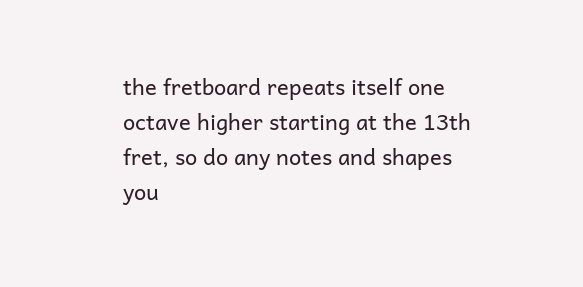the fretboard repeats itself one octave higher starting at the 13th fret, so do any notes and shapes you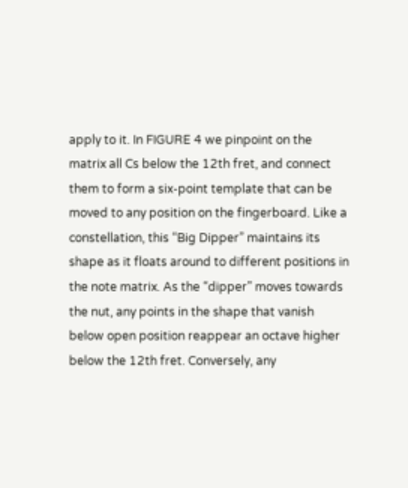apply to it. In FIGURE 4 we pinpoint on the matrix all Cs below the 12th fret, and connect them to form a six-point template that can be moved to any position on the fingerboard. Like a constellation, this “Big Dipper” maintains its shape as it floats around to different positions in the note matrix. As the “dipper” moves towards the nut, any points in the shape that vanish below open position reappear an octave higher below the 12th fret. Conversely, any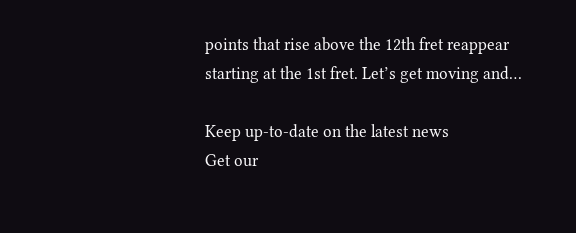points that rise above the 12th fret reappear starting at the 1st fret. Let’s get moving and…

Keep up-to-date on the latest news
Get our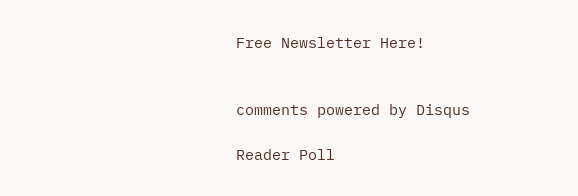Free Newsletter Here!


comments powered by Disqus

Reader Poll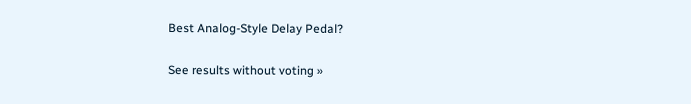Best Analog-Style Delay Pedal?

See results without voting »